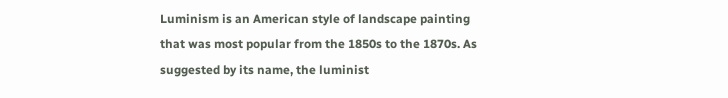Luminism is an American style of landscape painting that was most popular from the 1850s to the 1870s. As suggested by its name, the luminist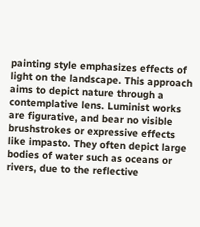painting style emphasizes effects of light on the landscape. This approach aims to depict nature through a contemplative lens. Luminist works are figurative, and bear no visible brushstrokes or expressive effects like impasto. They often depict large bodies of water such as oceans or rivers, due to the reflective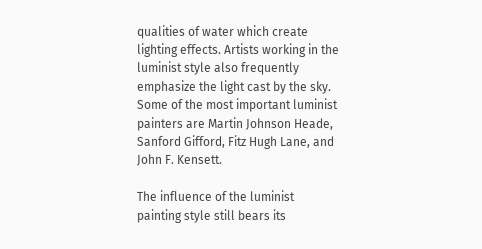qualities of water which create lighting effects. Artists working in the luminist style also frequently emphasize the light cast by the sky. Some of the most important luminist painters are Martin Johnson Heade, Sanford Gifford, Fitz Hugh Lane, and John F. Kensett.

The influence of the luminist painting style still bears its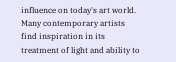influence on today's art world. Many contemporary artists find inspiration in its treatment of light and ability to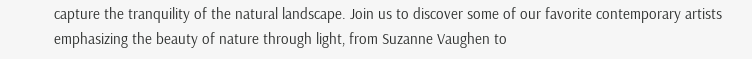capture the tranquility of the natural landscape. Join us to discover some of our favorite contemporary artists emphasizing the beauty of nature through light, from Suzanne Vaughen to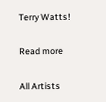Terry Watts!

Read more

All Artists